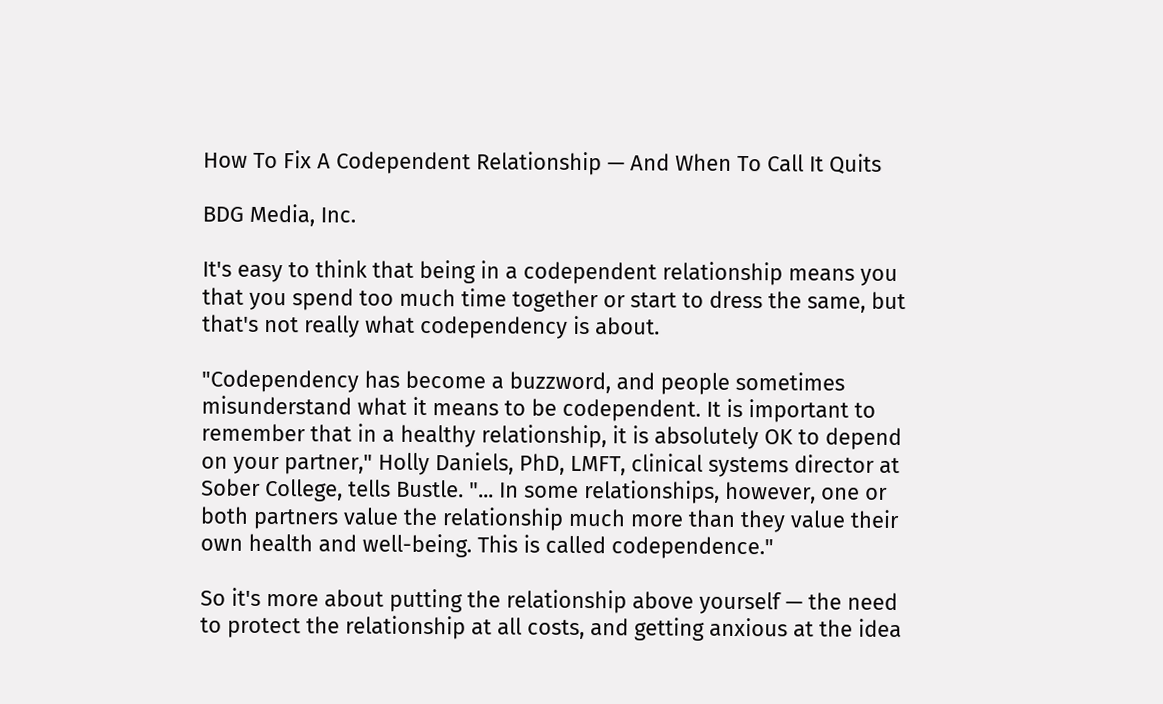How To Fix A Codependent Relationship — And When To Call It Quits

BDG Media, Inc.

It's easy to think that being in a codependent relationship means you that you spend too much time together or start to dress the same, but that's not really what codependency is about.

"Codependency has become a buzzword, and people sometimes misunderstand what it means to be codependent. It is important to remember that in a healthy relationship, it is absolutely OK to depend on your partner," Holly Daniels, PhD, LMFT, clinical systems director at Sober College, tells Bustle. "... In some relationships, however, one or both partners value the relationship much more than they value their own health and well-being. This is called codependence."

So it's more about putting the relationship above yourself — the need to protect the relationship at all costs, and getting anxious at the idea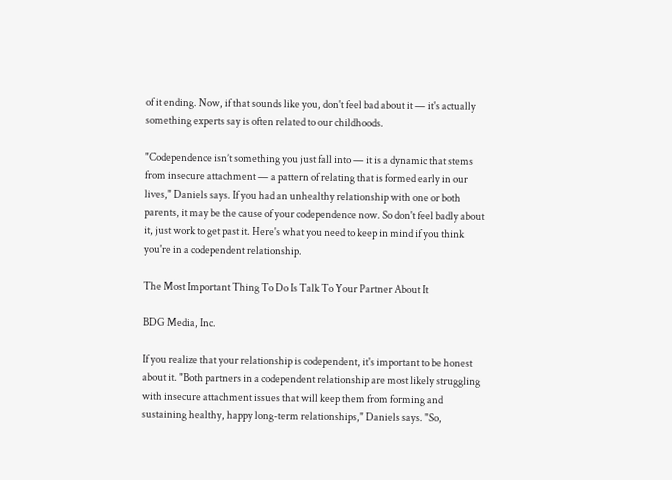of it ending. Now, if that sounds like you, don't feel bad about it — it's actually something experts say is often related to our childhoods.

"Codependence isn’t something you just fall into — it is a dynamic that stems from insecure attachment — a pattern of relating that is formed early in our lives," Daniels says. If you had an unhealthy relationship with one or both parents, it may be the cause of your codependence now. So don't feel badly about it, just work to get past it. Here's what you need to keep in mind if you think you're in a codependent relationship.

The Most Important Thing To Do Is Talk To Your Partner About It

BDG Media, Inc.

If you realize that your relationship is codependent, it's important to be honest about it. "Both partners in a codependent relationship are most likely struggling with insecure attachment issues that will keep them from forming and sustaining healthy, happy long-term relationships," Daniels says. "So,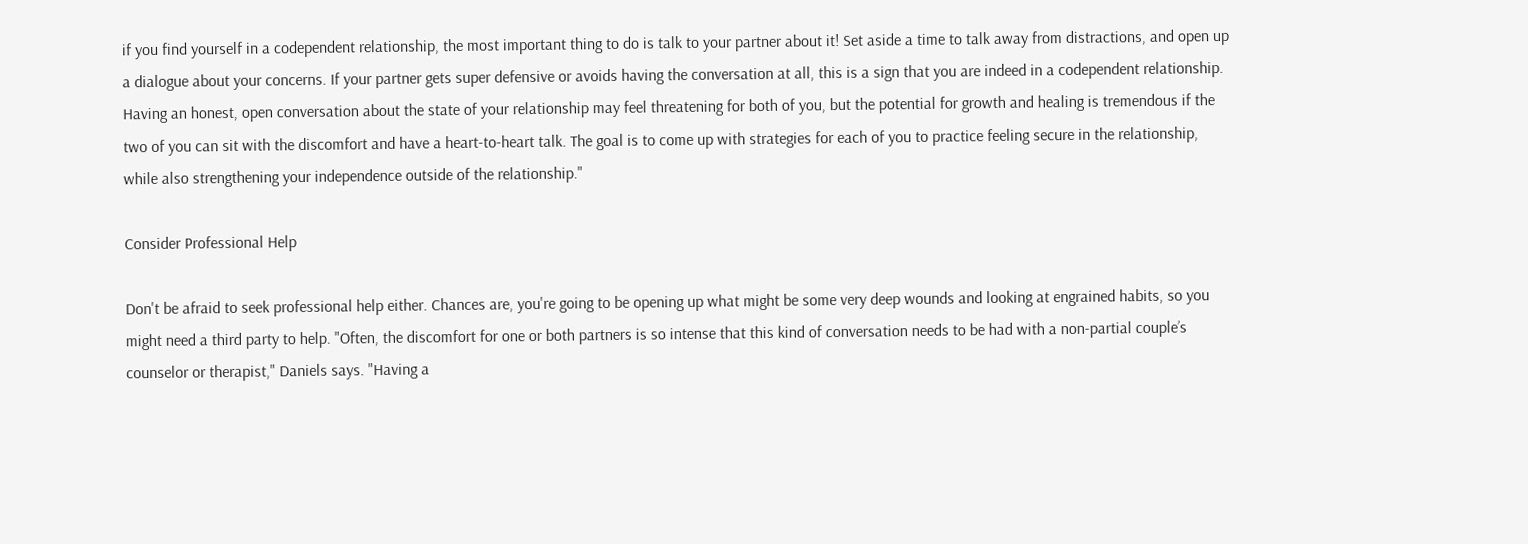if you find yourself in a codependent relationship, the most important thing to do is talk to your partner about it! Set aside a time to talk away from distractions, and open up a dialogue about your concerns. If your partner gets super defensive or avoids having the conversation at all, this is a sign that you are indeed in a codependent relationship. Having an honest, open conversation about the state of your relationship may feel threatening for both of you, but the potential for growth and healing is tremendous if the two of you can sit with the discomfort and have a heart-to-heart talk. The goal is to come up with strategies for each of you to practice feeling secure in the relationship, while also strengthening your independence outside of the relationship."

Consider Professional Help

Don't be afraid to seek professional help either. Chances are, you're going to be opening up what might be some very deep wounds and looking at engrained habits, so you might need a third party to help. "Often, the discomfort for one or both partners is so intense that this kind of conversation needs to be had with a non-partial couple’s counselor or therapist," Daniels says. "Having a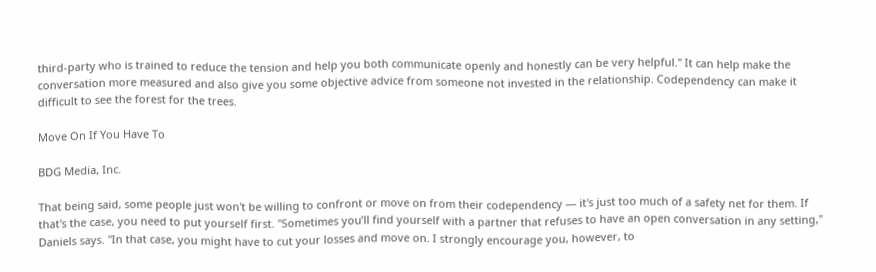third-party who is trained to reduce the tension and help you both communicate openly and honestly can be very helpful." It can help make the conversation more measured and also give you some objective advice from someone not invested in the relationship. Codependency can make it difficult to see the forest for the trees.

Move On If You Have To

BDG Media, Inc.

That being said, some people just won't be willing to confront or move on from their codependency — it's just too much of a safety net for them. If that's the case, you need to put yourself first. "Sometimes you’ll find yourself with a partner that refuses to have an open conversation in any setting," Daniels says. "In that case, you might have to cut your losses and move on. I strongly encourage you, however, to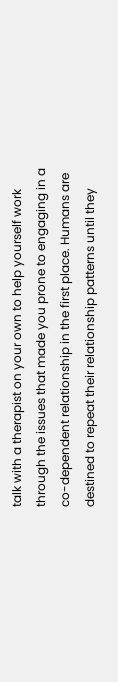talk with a therapist on your own to help yourself work through the issues that made you prone to engaging in a co-dependent relationship in the first place. Humans are destined to repeat their relationship patterns until they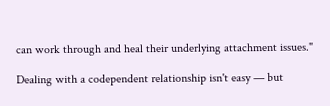can work through and heal their underlying attachment issues."

Dealing with a codependent relationship isn't easy — but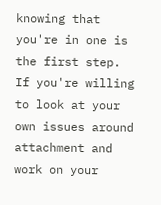knowing that you're in one is the first step. If you're willing to look at your own issues around attachment and work on your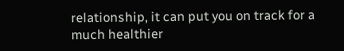relationship, it can put you on track for a much healthier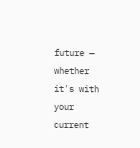future — whether it's with your current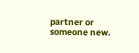partner or someone new.